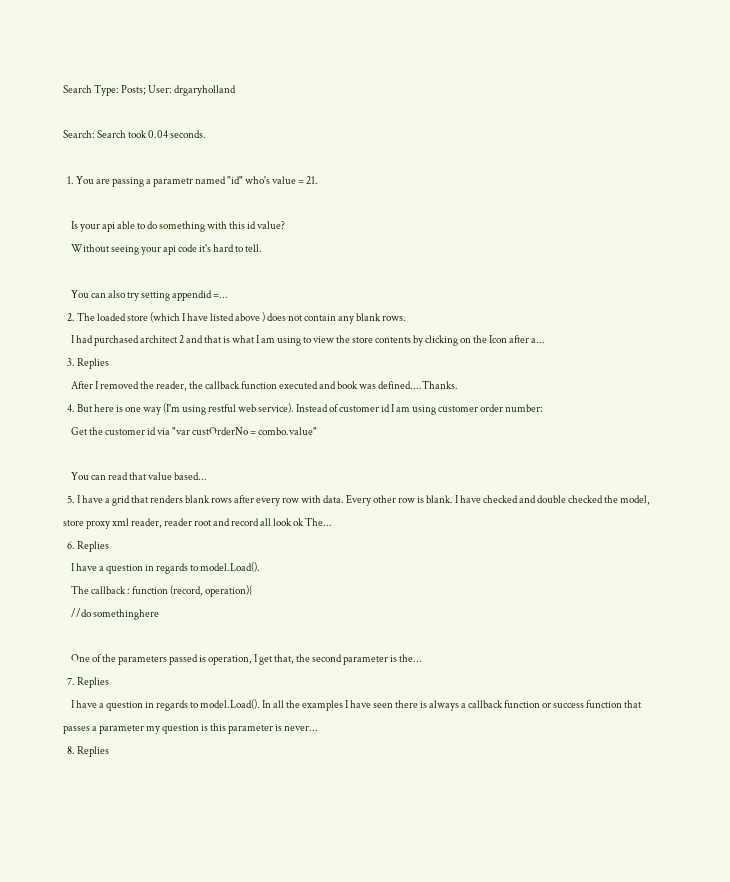Search Type: Posts; User: drgaryholland

Search: Search took 0.04 seconds.

  1. You are passing a parametr named "id" who's value = 21.

    Is your api able to do something with this id value?
    Without seeing your api code it's hard to tell.

    You can also try setting appendid =...
  2. The loaded store (which I have listed above ) does not contain any blank rows.
    I had purchased architect 2 and that is what I am using to view the store contents by clicking on the Icon after a...
  3. Replies
    After I removed the reader, the callback function executed and book was defined....Thanks.
  4. But here is one way (I'm using restful web service). Instead of customer id I am using customer order number:
    Get the customer id via "var custOrderNo = combo.value"

    You can read that value based...
  5. I have a grid that renders blank rows after every row with data. Every other row is blank. I have checked and double checked the model, store proxy xml reader, reader root and record all look ok The...
  6. Replies
    I have a question in regards to model.Load().
    The callback : function (record, operation){
    //do somethinghere

    One of the parameters passed is operation, I get that, the second parameter is the...
  7. Replies
    I have a question in regards to model.Load(). In all the examples I have seen there is always a callback function or success function that passes a parameter my question is this parameter is never...
  8. Replies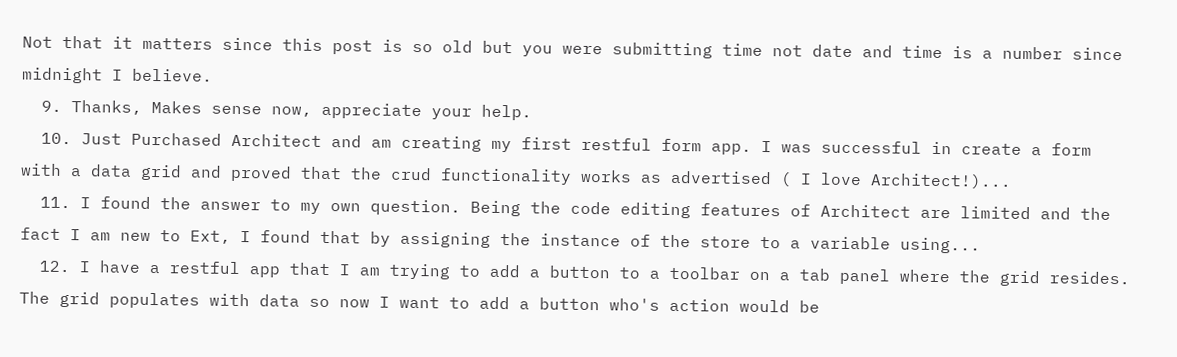Not that it matters since this post is so old but you were submitting time not date and time is a number since midnight I believe.
  9. Thanks, Makes sense now, appreciate your help.
  10. Just Purchased Architect and am creating my first restful form app. I was successful in create a form with a data grid and proved that the crud functionality works as advertised ( I love Architect!)...
  11. I found the answer to my own question. Being the code editing features of Architect are limited and the fact I am new to Ext, I found that by assigning the instance of the store to a variable using...
  12. I have a restful app that I am trying to add a button to a toolbar on a tab panel where the grid resides. The grid populates with data so now I want to add a button who's action would be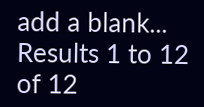add a blank...
Results 1 to 12 of 12